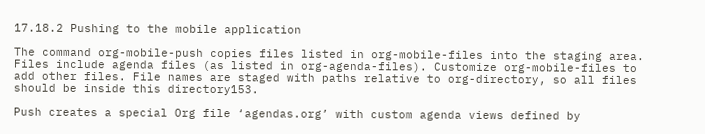17.18.2 Pushing to the mobile application

The command org-mobile-push copies files listed in org-mobile-files into the staging area. Files include agenda files (as listed in org-agenda-files). Customize org-mobile-files to add other files. File names are staged with paths relative to org-directory, so all files should be inside this directory153.

Push creates a special Org file ‘agendas.org’ with custom agenda views defined by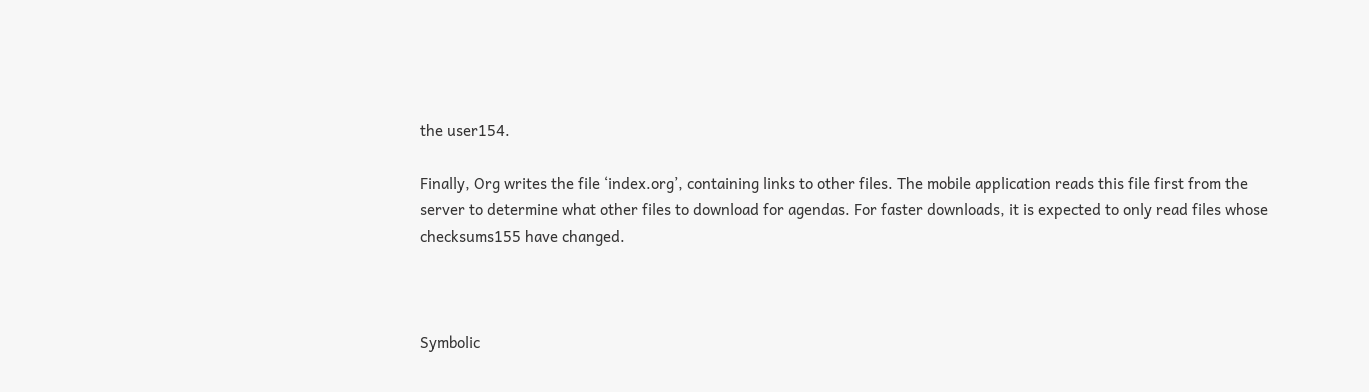the user154.

Finally, Org writes the file ‘index.org’, containing links to other files. The mobile application reads this file first from the server to determine what other files to download for agendas. For faster downloads, it is expected to only read files whose checksums155 have changed.



Symbolic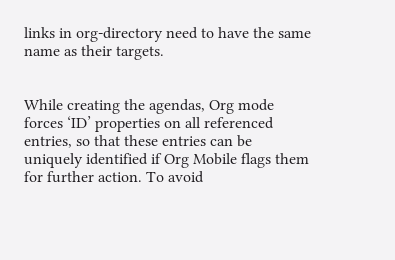links in org-directory need to have the same name as their targets.


While creating the agendas, Org mode forces ‘ID’ properties on all referenced entries, so that these entries can be uniquely identified if Org Mobile flags them for further action. To avoid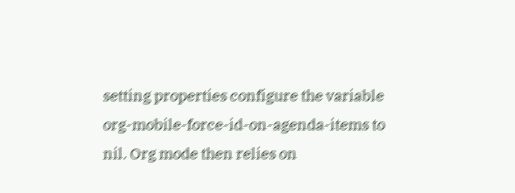setting properties configure the variable org-mobile-force-id-on-agenda-items to nil. Org mode then relies on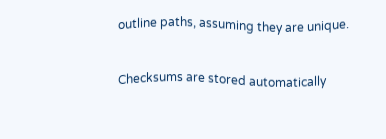outline paths, assuming they are unique.


Checksums are stored automatically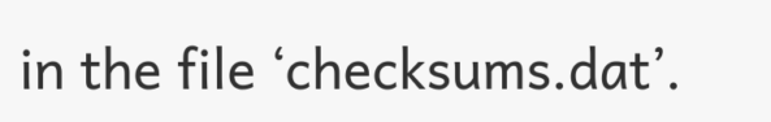in the file ‘checksums.dat’.